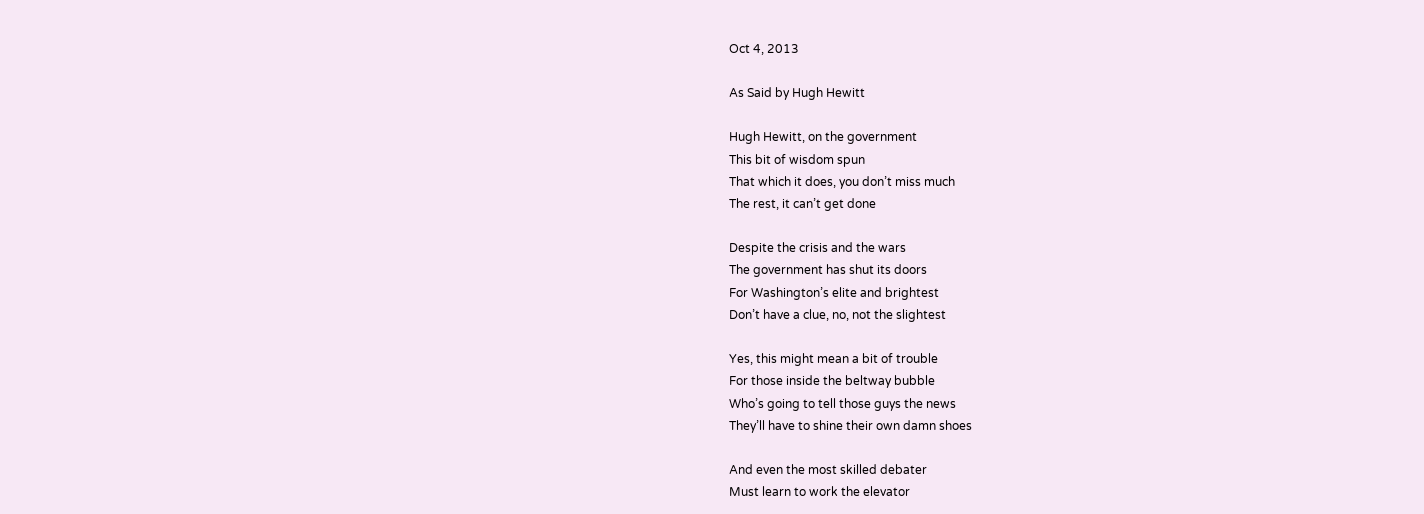Oct 4, 2013

As Said by Hugh Hewitt

Hugh Hewitt, on the government
This bit of wisdom spun
That which it does, you don’t miss much
The rest, it can’t get done

Despite the crisis and the wars
The government has shut its doors
For Washington’s elite and brightest
Don’t have a clue, no, not the slightest

Yes, this might mean a bit of trouble
For those inside the beltway bubble
Who’s going to tell those guys the news
They’ll have to shine their own damn shoes

And even the most skilled debater
Must learn to work the elevator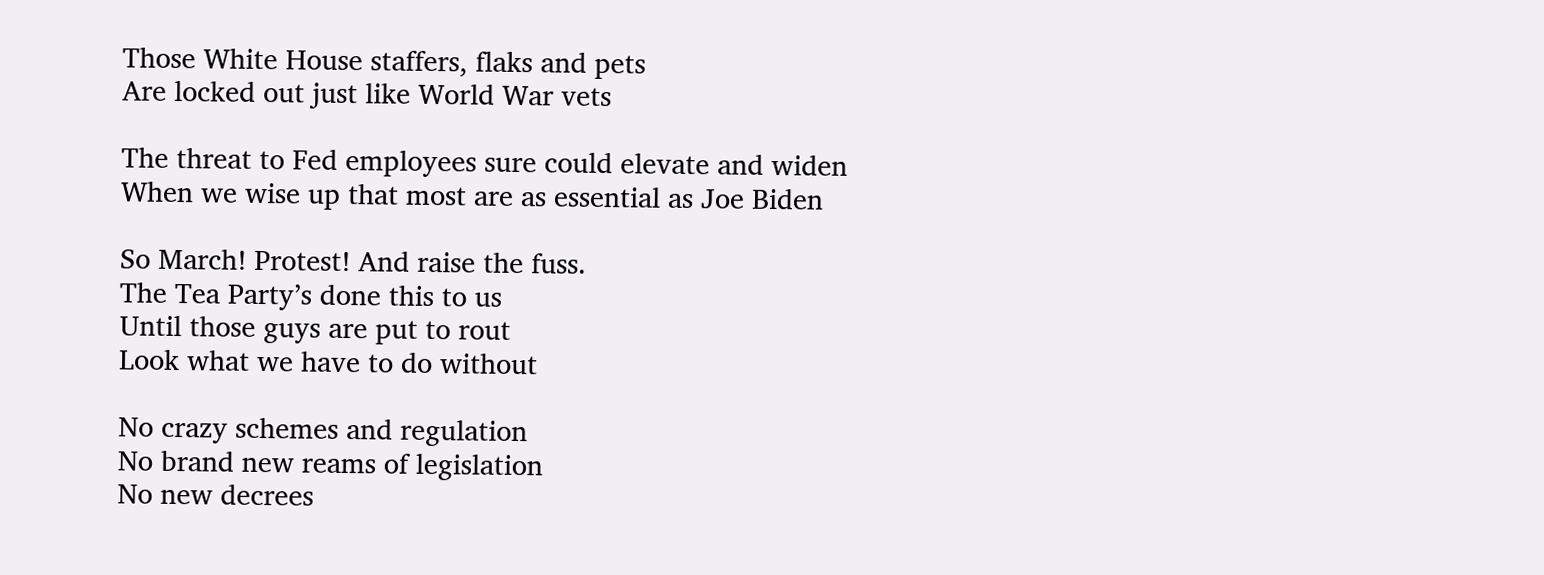Those White House staffers, flaks and pets
Are locked out just like World War vets

The threat to Fed employees sure could elevate and widen
When we wise up that most are as essential as Joe Biden

So March! Protest! And raise the fuss.
The Tea Party’s done this to us
Until those guys are put to rout
Look what we have to do without

No crazy schemes and regulation
No brand new reams of legislation
No new decrees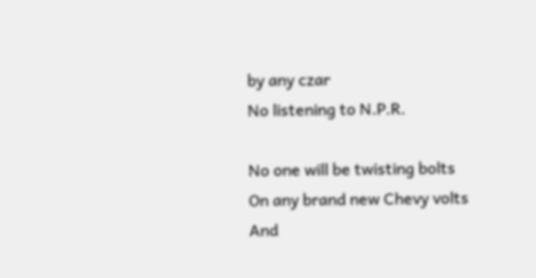by any czar
No listening to N.P.R.

No one will be twisting bolts
On any brand new Chevy volts
And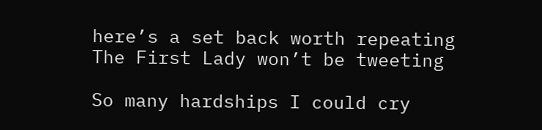here’s a set back worth repeating
The First Lady won’t be tweeting

So many hardships I could cry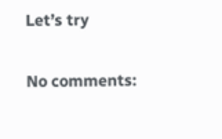Let’s try

No comments: